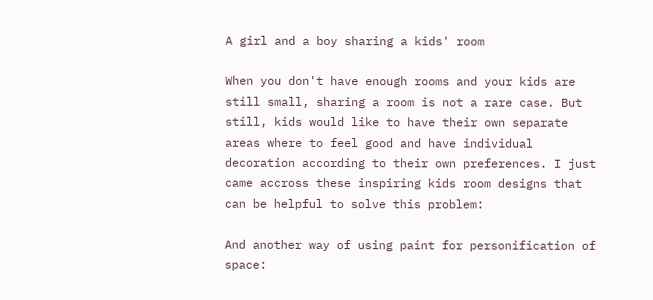A girl and a boy sharing a kids' room

When you don't have enough rooms and your kids are still small, sharing a room is not a rare case. But still, kids would like to have their own separate areas where to feel good and have individual decoration according to their own preferences. I just came accross these inspiring kids room designs that can be helpful to solve this problem:

And another way of using paint for personification of space: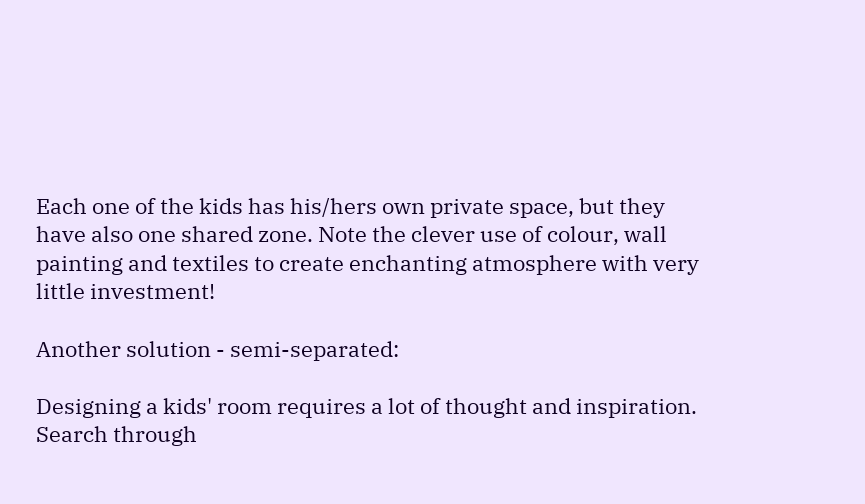Each one of the kids has his/hers own private space, but they have also one shared zone. Note the clever use of colour, wall painting and textiles to create enchanting atmosphere with very little investment!

Another solution - semi-separated:

Designing a kids' room requires a lot of thought and inspiration. Search through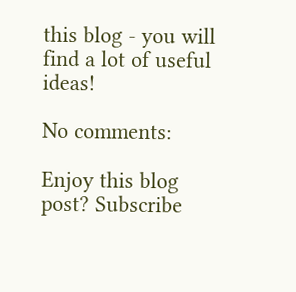this blog - you will find a lot of useful ideas!

No comments:

Enjoy this blog post? Subscribe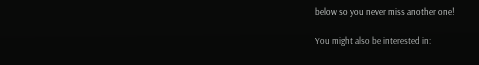below so you never miss another one!

You might also be interested in: